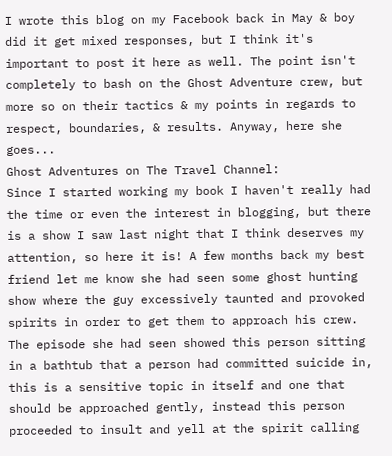I wrote this blog on my Facebook back in May & boy did it get mixed responses, but I think it's important to post it here as well. The point isn't completely to bash on the Ghost Adventure crew, but more so on their tactics & my points in regards to respect, boundaries, & results. Anyway, here she goes...
Ghost Adventures on The Travel Channel:
Since I started working my book I haven't really had the time or even the interest in blogging, but there is a show I saw last night that I think deserves my attention, so here it is! A few months back my best friend let me know she had seen some ghost hunting show where the guy excessively taunted and provoked spirits in order to get them to approach his crew. The episode she had seen showed this person sitting in a bathtub that a person had committed suicide in, this is a sensitive topic in itself and one that should be approached gently, instead this person proceeded to insult and yell at the spirit calling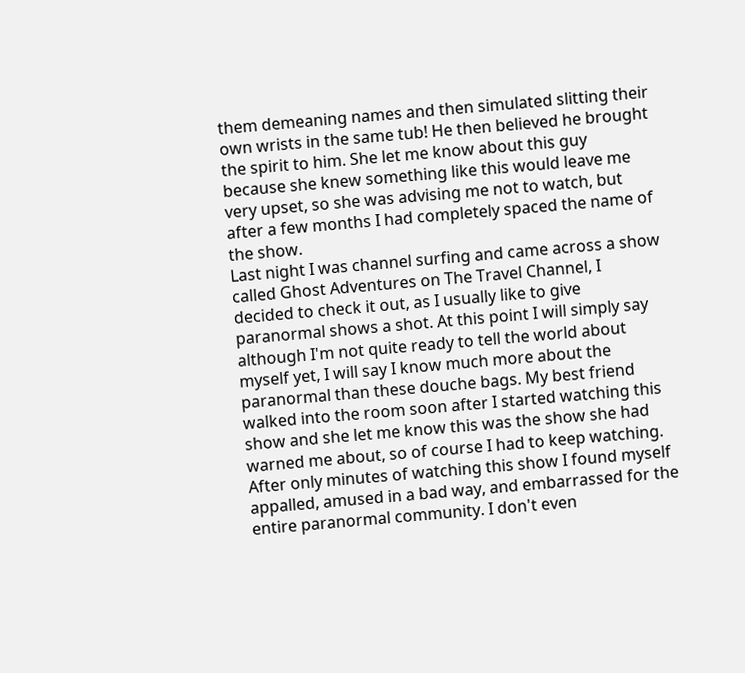them demeaning names and then simulated slitting their own wrists in the same tub! He then believed he brought the spirit to him. She let me know about this guy because she knew something like this would leave me very upset, so she was advising me not to watch, but after a few months I had completely spaced the name of the show.
Last night I was channel surfing and came across a show called Ghost Adventures on The Travel Channel, I decided to check it out, as I usually like to give paranormal shows a shot. At this point I will simply say although I'm not quite ready to tell the world about myself yet, I will say I know much more about the paranormal than these douche bags. My best friend walked into the room soon after I started watching this show and she let me know this was the show she had warned me about, so of course I had to keep watching. After only minutes of watching this show I found myself appalled, amused in a bad way, and embarrassed for the entire paranormal community. I don't even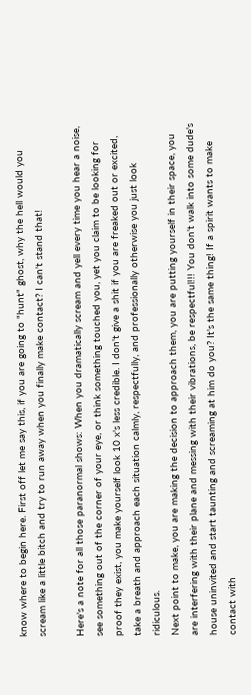know where to begin here. First off let me say this, if you are going to "hunt" ghost, why the hell would you scream like a little bitch and try to run away when you finally make contact? I can't stand that!

Here's a note for all those paranormal shows: When you dramatically scream and yell every time you hear a noise, see something out of the corner of your eye, or think something touched you, yet you claim to be looking for proof they exist, you make yourself look 10 x's less credible. I don't give a shit if you are freaked out or excited, take a breath and approach each situation calmly, respectfully, and professionally otherwise you just look ridiculous.
Next point to make, you are making the decision to approach them, you are putting yourself in their space, you are interfering with their plane and messing with their vibrations, be respectful!!! You don't walk into some dude's house uninvited and start taunting and screaming at him do you? It's the same thing! If a spirit wants to make contact with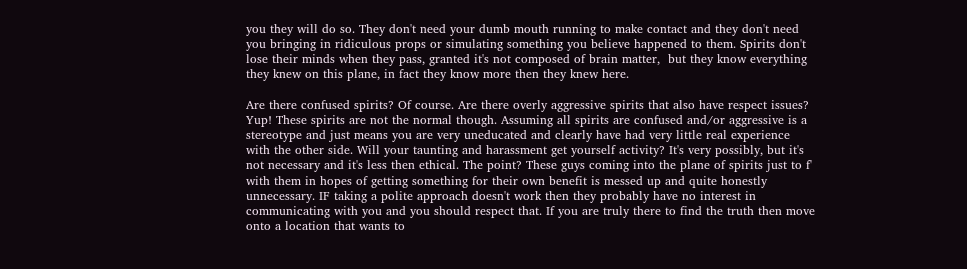you they will do so. They don't need your dumb mouth running to make contact and they don't need you bringing in ridiculous props or simulating something you believe happened to them. Spirits don't lose their minds when they pass, granted it's not composed of brain matter,  but they know everything they knew on this plane, in fact they know more then they knew here.

Are there confused spirits? Of course. Are there overly aggressive spirits that also have respect issues? Yup! These spirits are not the normal though. Assuming all spirits are confused and/or aggressive is a stereotype and just means you are very uneducated and clearly have had very little real experience with the other side. Will your taunting and harassment get yourself activity? It's very possibly, but it's not necessary and it's less then ethical. The point? These guys coming into the plane of spirits just to f' with them in hopes of getting something for their own benefit is messed up and quite honestly unnecessary. IF taking a polite approach doesn't work then they probably have no interest in communicating with you and you should respect that. If you are truly there to find the truth then move onto a location that wants to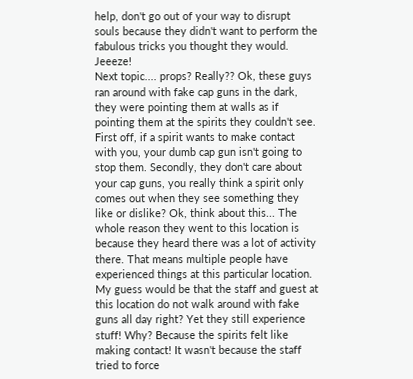help, don't go out of your way to disrupt souls because they didn't want to perform the fabulous tricks you thought they would. Jeeeze!
Next topic.... props? Really?? Ok, these guys ran around with fake cap guns in the dark, they were pointing them at walls as if pointing them at the spirits they couldn't see. First off, if a spirit wants to make contact with you, your dumb cap gun isn't going to stop them. Secondly, they don't care about your cap guns, you really think a spirit only comes out when they see something they like or dislike? Ok, think about this... The whole reason they went to this location is because they heard there was a lot of activity there. That means multiple people have experienced things at this particular location. My guess would be that the staff and guest at this location do not walk around with fake guns all day right? Yet they still experience stuff! Why? Because the spirits felt like making contact! It wasn't because the staff tried to force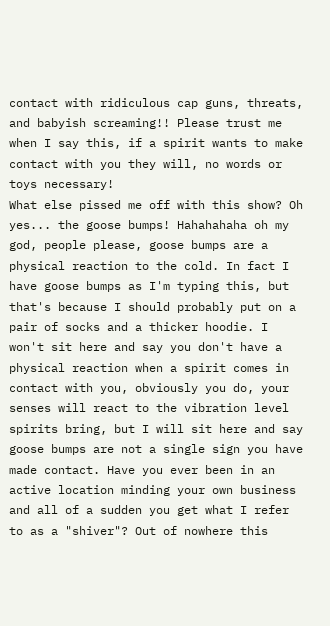contact with ridiculous cap guns, threats, and babyish screaming!! Please trust me when I say this, if a spirit wants to make contact with you they will, no words or toys necessary!
What else pissed me off with this show? Oh yes... the goose bumps! Hahahahaha oh my god, people please, goose bumps are a physical reaction to the cold. In fact I have goose bumps as I'm typing this, but that's because I should probably put on a pair of socks and a thicker hoodie. I won't sit here and say you don't have a physical reaction when a spirit comes in contact with you, obviously you do, your senses will react to the vibration level spirits bring, but I will sit here and say goose bumps are not a single sign you have made contact. Have you ever been in an active location minding your own business and all of a sudden you get what I refer to as a "shiver"? Out of nowhere this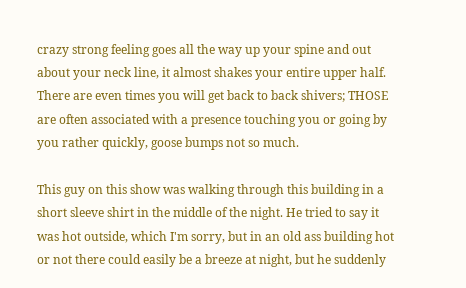crazy strong feeling goes all the way up your spine and out about your neck line, it almost shakes your entire upper half. There are even times you will get back to back shivers; THOSE are often associated with a presence touching you or going by you rather quickly, goose bumps not so much.

This guy on this show was walking through this building in a short sleeve shirt in the middle of the night. He tried to say it was hot outside, which I'm sorry, but in an old ass building hot or not there could easily be a breeze at night, but he suddenly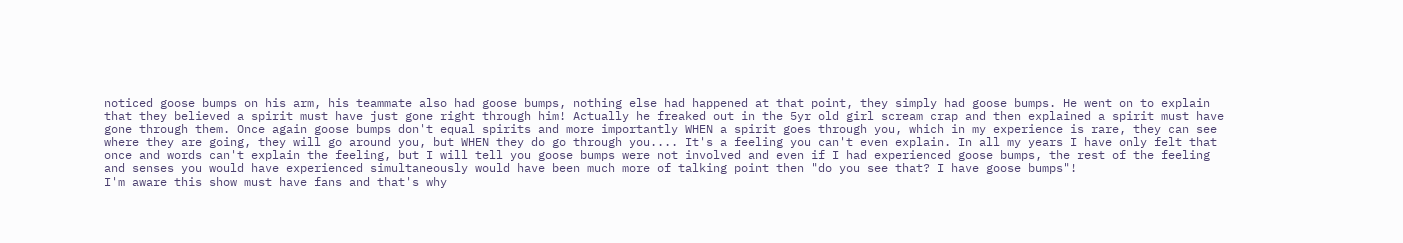noticed goose bumps on his arm, his teammate also had goose bumps, nothing else had happened at that point, they simply had goose bumps. He went on to explain that they believed a spirit must have just gone right through him! Actually he freaked out in the 5yr old girl scream crap and then explained a spirit must have gone through them. Once again goose bumps don't equal spirits and more importantly WHEN a spirit goes through you, which in my experience is rare, they can see where they are going, they will go around you, but WHEN they do go through you.... It's a feeling you can't even explain. In all my years I have only felt that once and words can't explain the feeling, but I will tell you goose bumps were not involved and even if I had experienced goose bumps, the rest of the feeling and senses you would have experienced simultaneously would have been much more of talking point then "do you see that? I have goose bumps"!
I'm aware this show must have fans and that's why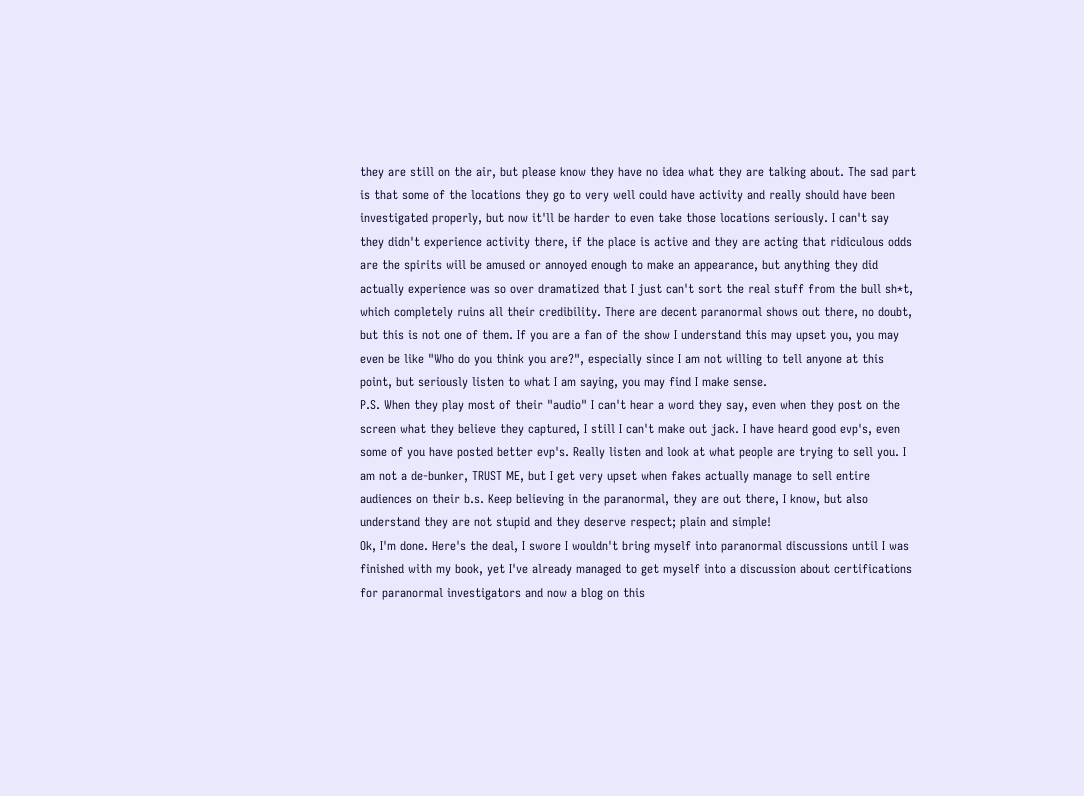they are still on the air, but please know they have no idea what they are talking about. The sad part is that some of the locations they go to very well could have activity and really should have been investigated properly, but now it'll be harder to even take those locations seriously. I can't say they didn't experience activity there, if the place is active and they are acting that ridiculous odds are the spirits will be amused or annoyed enough to make an appearance, but anything they did actually experience was so over dramatized that I just can't sort the real stuff from the bull sh*t, which completely ruins all their credibility. There are decent paranormal shows out there, no doubt, but this is not one of them. If you are a fan of the show I understand this may upset you, you may even be like "Who do you think you are?", especially since I am not willing to tell anyone at this point, but seriously listen to what I am saying, you may find I make sense.
P.S. When they play most of their "audio" I can't hear a word they say, even when they post on the screen what they believe they captured, I still I can't make out jack. I have heard good evp's, even some of you have posted better evp's. Really listen and look at what people are trying to sell you. I am not a de-bunker, TRUST ME, but I get very upset when fakes actually manage to sell entire audiences on their b.s. Keep believing in the paranormal, they are out there, I know, but also understand they are not stupid and they deserve respect; plain and simple!
Ok, I'm done. Here's the deal, I swore I wouldn't bring myself into paranormal discussions until I was finished with my book, yet I've already managed to get myself into a discussion about certifications for paranormal investigators and now a blog on this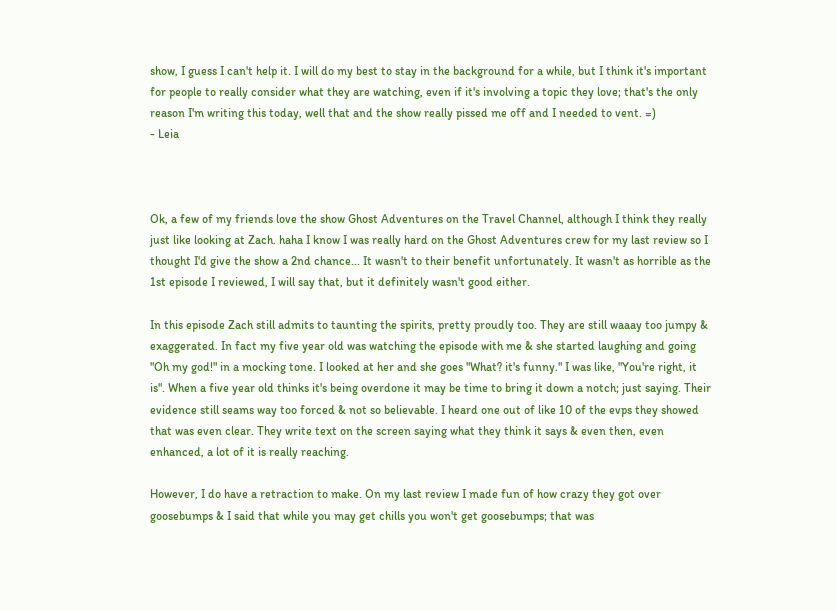show, I guess I can't help it. I will do my best to stay in the background for a while, but I think it's important for people to really consider what they are watching, even if it's involving a topic they love; that's the only reason I'm writing this today, well that and the show really pissed me off and I needed to vent. =)
- Leia



Ok, a few of my friends love the show Ghost Adventures on the Travel Channel, although I think they really just like looking at Zach. haha I know I was really hard on the Ghost Adventures crew for my last review so I thought I'd give the show a 2nd chance... It wasn't to their benefit unfortunately. It wasn't as horrible as the 1st episode I reviewed, I will say that, but it definitely wasn't good either.

In this episode Zach still admits to taunting the spirits, pretty proudly too. They are still waaay too jumpy & exaggerated. In fact my five year old was watching the episode with me & she started laughing and going "Oh my god!" in a mocking tone. I looked at her and she goes "What? it's funny." I was like, "You're right, it is". When a five year old thinks it's being overdone it may be time to bring it down a notch; just saying. Their evidence still seams way too forced & not so believable. I heard one out of like 10 of the evps they showed that was even clear. They write text on the screen saying what they think it says & even then, even enhanced, a lot of it is really reaching.

However, I do have a retraction to make. On my last review I made fun of how crazy they got over goosebumps & I said that while you may get chills you won't get goosebumps; that was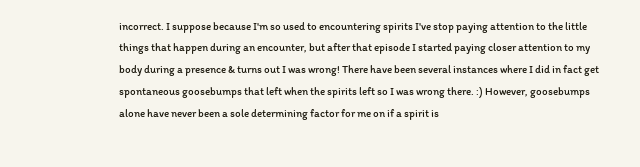incorrect. I suppose because I'm so used to encountering spirits I've stop paying attention to the little things that happen during an encounter, but after that episode I started paying closer attention to my body during a presence & turns out I was wrong! There have been several instances where I did in fact get spontaneous goosebumps that left when the spirits left so I was wrong there. :) However, goosebumps alone have never been a sole determining factor for me on if a spirit is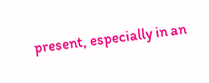present, especially in an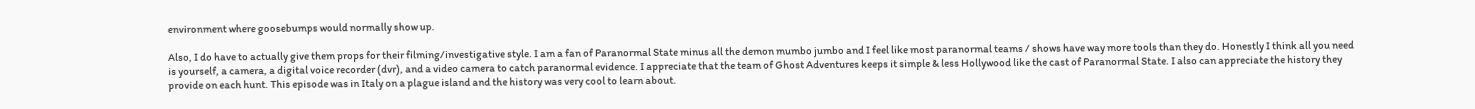environment where goosebumps would normally show up.

Also, I do have to actually give them props for their filming/investigative style. I am a fan of Paranormal State minus all the demon mumbo jumbo and I feel like most paranormal teams / shows have way more tools than they do. Honestly I think all you need is yourself, a camera, a digital voice recorder (dvr), and a video camera to catch paranormal evidence. I appreciate that the team of Ghost Adventures keeps it simple & less Hollywood like the cast of Paranormal State. I also can appreciate the history they provide on each hunt. This episode was in Italy on a plague island and the history was very cool to learn about.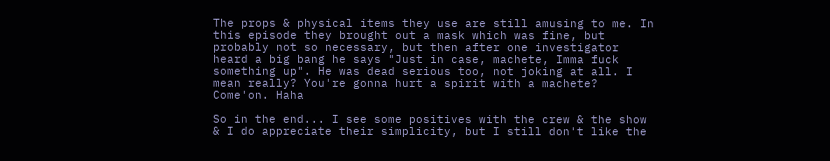The props & physical items they use are still amusing to me. In this episode they brought out a mask which was fine, but probably not so necessary, but then after one investigator heard a big bang he says "Just in case, machete, Imma fuck something up". He was dead serious too, not joking at all. I mean really? You're gonna hurt a spirit with a machete? Come'on. Haha

So in the end... I see some positives with the crew & the show & I do appreciate their simplicity, but I still don't like the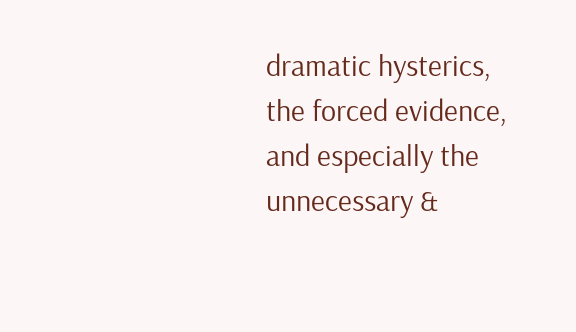dramatic hysterics, the forced evidence, and especially the unnecessary &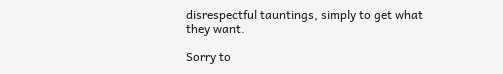disrespectful tauntings, simply to get what they want.

Sorry to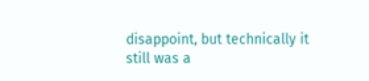disappoint, but technically it still was a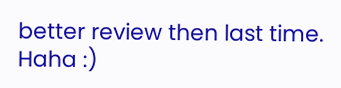better review then last time. Haha :)